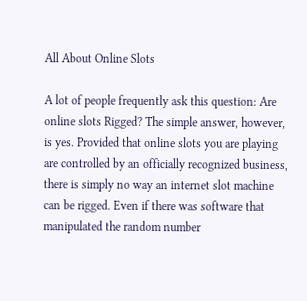All About Online Slots

A lot of people frequently ask this question: Are online slots Rigged? The simple answer, however, is yes. Provided that online slots you are playing are controlled by an officially recognized business, there is simply no way an internet slot machine can be rigged. Even if there was software that manipulated the random number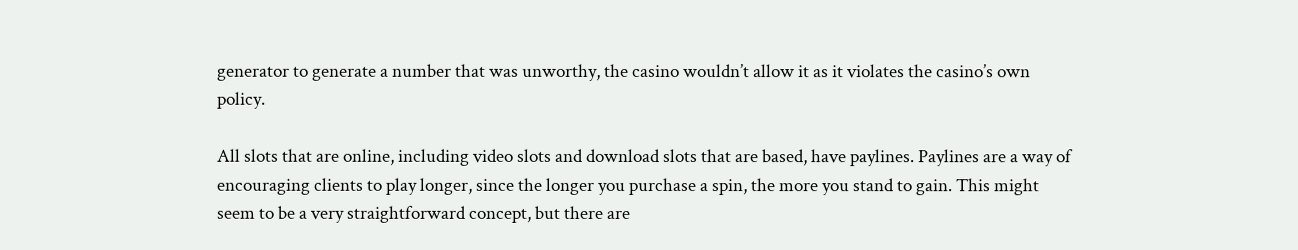generator to generate a number that was unworthy, the casino wouldn’t allow it as it violates the casino’s own policy.

All slots that are online, including video slots and download slots that are based, have paylines. Paylines are a way of encouraging clients to play longer, since the longer you purchase a spin, the more you stand to gain. This might seem to be a very straightforward concept, but there are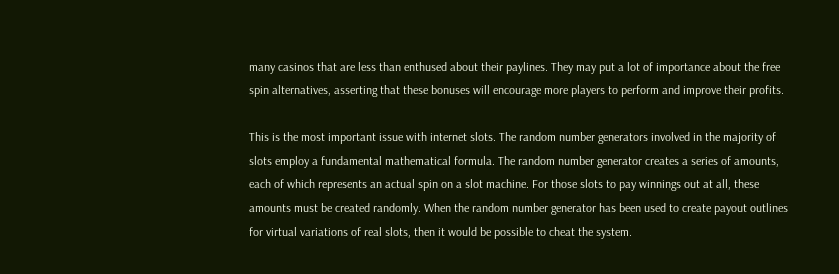many casinos that are less than enthused about their paylines. They may put a lot of importance about the free spin alternatives, asserting that these bonuses will encourage more players to perform and improve their profits.

This is the most important issue with internet slots. The random number generators involved in the majority of slots employ a fundamental mathematical formula. The random number generator creates a series of amounts, each of which represents an actual spin on a slot machine. For those slots to pay winnings out at all, these amounts must be created randomly. When the random number generator has been used to create payout outlines for virtual variations of real slots, then it would be possible to cheat the system.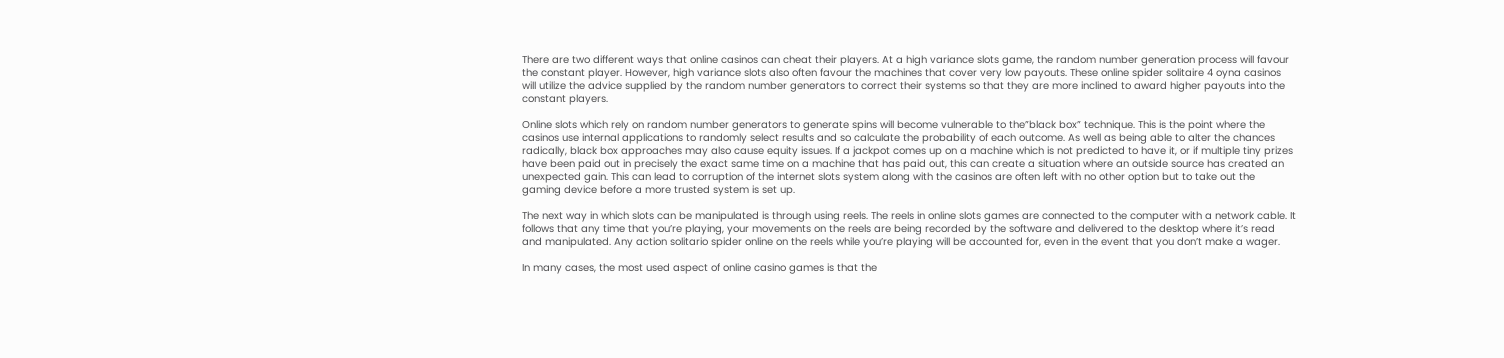There are two different ways that online casinos can cheat their players. At a high variance slots game, the random number generation process will favour the constant player. However, high variance slots also often favour the machines that cover very low payouts. These online spider solitaire 4 oyna casinos will utilize the advice supplied by the random number generators to correct their systems so that they are more inclined to award higher payouts into the constant players.

Online slots which rely on random number generators to generate spins will become vulnerable to the”black box” technique. This is the point where the casinos use internal applications to randomly select results and so calculate the probability of each outcome. As well as being able to alter the chances radically, black box approaches may also cause equity issues. If a jackpot comes up on a machine which is not predicted to have it, or if multiple tiny prizes have been paid out in precisely the exact same time on a machine that has paid out, this can create a situation where an outside source has created an unexpected gain. This can lead to corruption of the internet slots system along with the casinos are often left with no other option but to take out the gaming device before a more trusted system is set up.

The next way in which slots can be manipulated is through using reels. The reels in online slots games are connected to the computer with a network cable. It follows that any time that you’re playing, your movements on the reels are being recorded by the software and delivered to the desktop where it’s read and manipulated. Any action solitario spider online on the reels while you’re playing will be accounted for, even in the event that you don’t make a wager.

In many cases, the most used aspect of online casino games is that the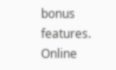bonus features. Online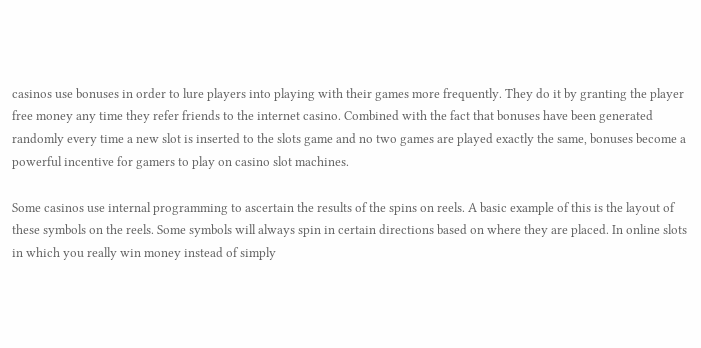casinos use bonuses in order to lure players into playing with their games more frequently. They do it by granting the player free money any time they refer friends to the internet casino. Combined with the fact that bonuses have been generated randomly every time a new slot is inserted to the slots game and no two games are played exactly the same, bonuses become a powerful incentive for gamers to play on casino slot machines.

Some casinos use internal programming to ascertain the results of the spins on reels. A basic example of this is the layout of these symbols on the reels. Some symbols will always spin in certain directions based on where they are placed. In online slots in which you really win money instead of simply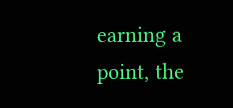earning a point, the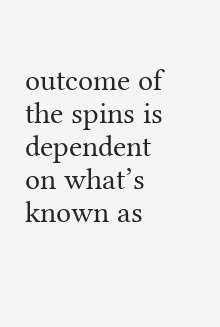outcome of the spins is dependent on what’s known as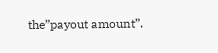the”payout amount”.